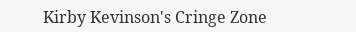Kirby Kevinson's Cringe Zone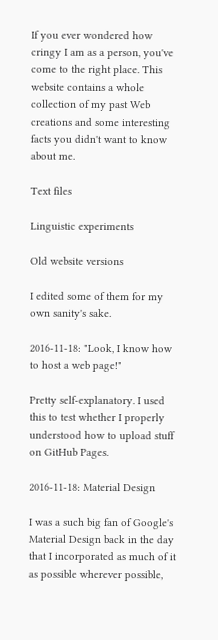If you ever wondered how cringy I am as a person, you've come to the right place. This website contains a whole collection of my past Web creations and some interesting facts you didn't want to know about me.

Text files

Linguistic experiments

Old website versions

I edited some of them for my own sanity's sake.

2016-11-18: "Look, I know how to host a web page!"

Pretty self-explanatory. I used this to test whether I properly understood how to upload stuff on GitHub Pages.

2016-11-18: Material Design

I was a such big fan of Google's Material Design back in the day that I incorporated as much of it as possible wherever possible,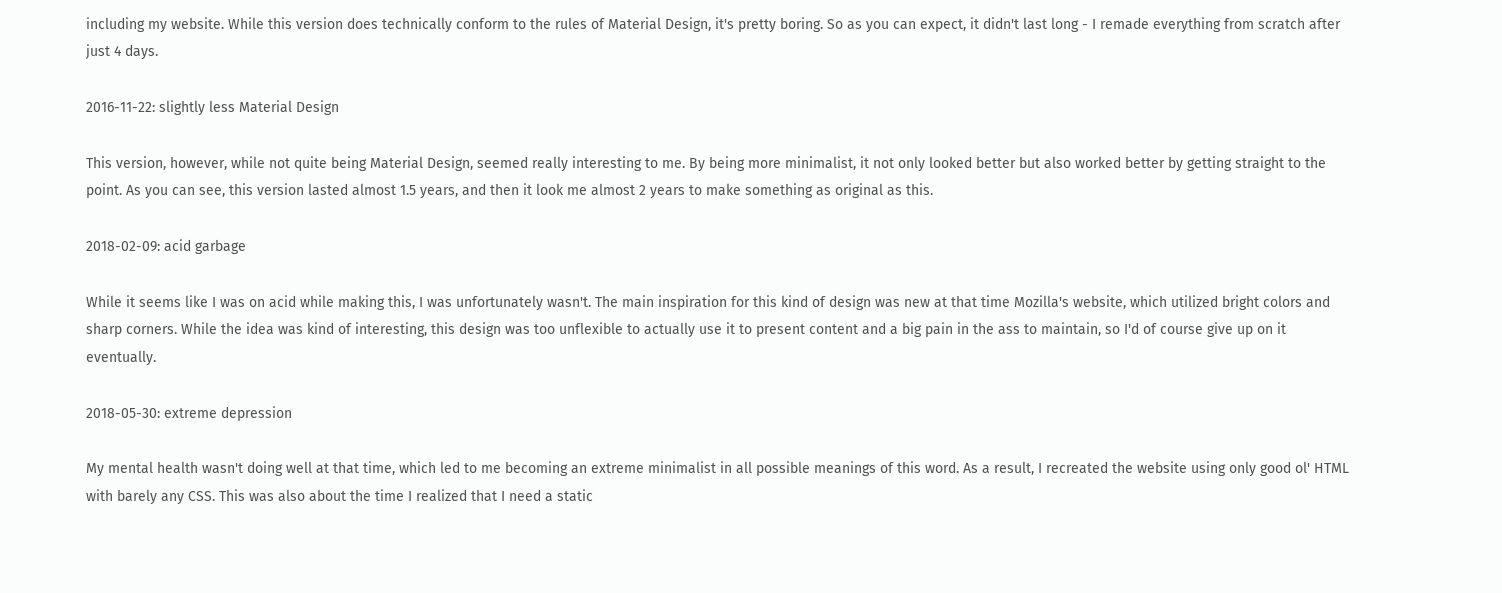including my website. While this version does technically conform to the rules of Material Design, it's pretty boring. So as you can expect, it didn't last long - I remade everything from scratch after just 4 days.

2016-11-22: slightly less Material Design

This version, however, while not quite being Material Design, seemed really interesting to me. By being more minimalist, it not only looked better but also worked better by getting straight to the point. As you can see, this version lasted almost 1.5 years, and then it look me almost 2 years to make something as original as this.

2018-02-09: acid garbage

While it seems like I was on acid while making this, I was unfortunately wasn't. The main inspiration for this kind of design was new at that time Mozilla's website, which utilized bright colors and sharp corners. While the idea was kind of interesting, this design was too unflexible to actually use it to present content and a big pain in the ass to maintain, so I'd of course give up on it eventually.

2018-05-30: extreme depression

My mental health wasn't doing well at that time, which led to me becoming an extreme minimalist in all possible meanings of this word. As a result, I recreated the website using only good ol' HTML with barely any CSS. This was also about the time I realized that I need a static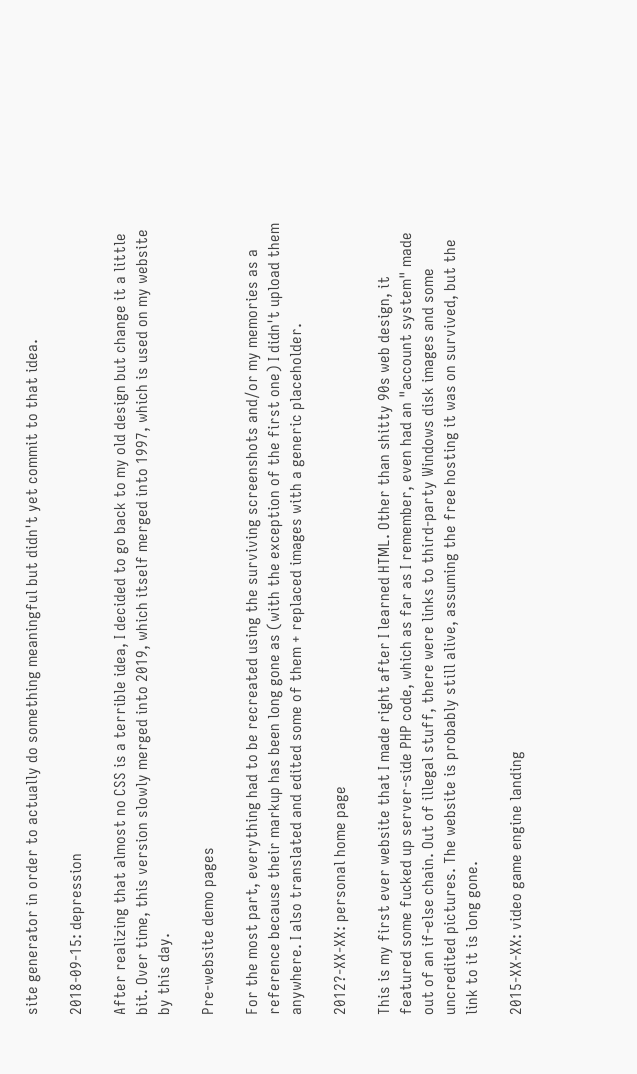site generator in order to actually do something meaningful but didn't yet commit to that idea.

2018-09-15: depression

After realizing that almost no CSS is a terrible idea, I decided to go back to my old design but change it a little bit. Over time, this version slowly merged into 2019, which itself merged into 1997, which is used on my website by this day.

Pre-website demo pages

For the most part, everything had to be recreated using the surviving screenshots and/or my memories as a reference because their markup has been long gone as (with the exception of the first one) I didn't upload them anywhere. I also translated and edited some of them + replaced images with a generic placeholder.

2012?-XX-XX: personal home page

This is my first ever website that I made right after I learned HTML. Other than shitty 90s web design, it featured some fucked up server-side PHP code, which as far as I remember, even had an "account system" made out of an if-else chain. Out of illegal stuff, there were links to third-party Windows disk images and some uncredited pictures. The website is probably still alive, assuming the free hosting it was on survived, but the link to it is long gone.

2015-XX-XX: video game engine landing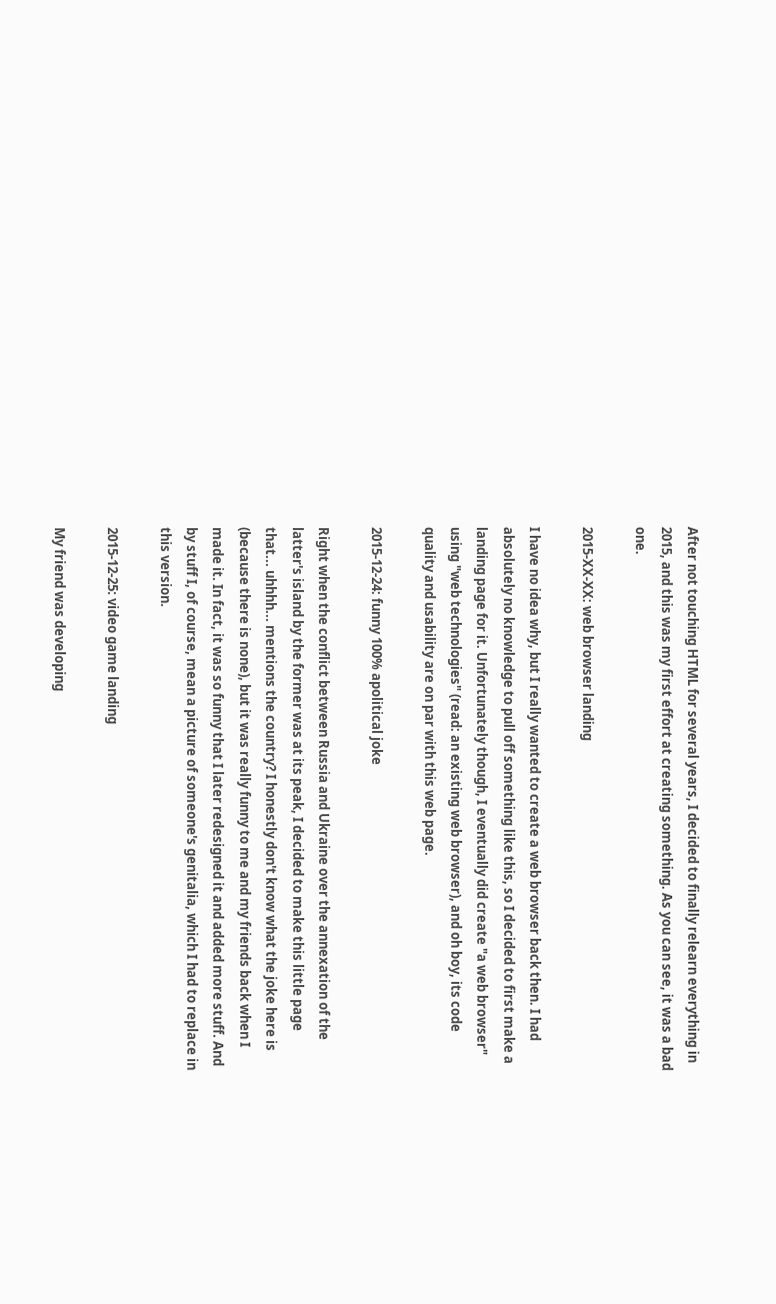After not touching HTML for several years, I decided to finally relearn everything in 2015, and this was my first effort at creating something. As you can see, it was a bad one.

2015-XX-XX: web browser landing

I have no idea why, but I really wanted to create a web browser back then. I had absolutely no knowledge to pull off something like this, so I decided to first make a landing page for it. Unfortunately though, I eventually did create "a web browser" using "web technologies" (read: an existing web browser), and oh boy, its code quality and usability are on par with this web page.

2015-12-24: funny 100% apolitical joke

Right when the conflict between Russia and Ukraine over the annexation of the latter's island by the former was at its peak, I decided to make this little page that... uhhhh... mentions the country? I honestly don't know what the joke here is (because there is none), but it was really funny to me and my friends back when I made it. In fact, it was so funny that I later redesigned it and added more stuff. And by stuff I, of course, mean a picture of someone's genitalia, which I had to replace in this version.

2015-12-25: video game landing

My friend was developing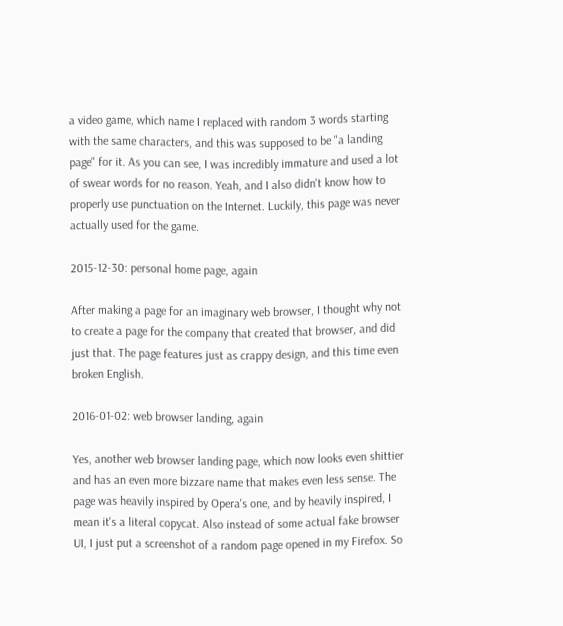a video game, which name I replaced with random 3 words starting with the same characters, and this was supposed to be "a landing page" for it. As you can see, I was incredibly immature and used a lot of swear words for no reason. Yeah, and I also didn't know how to properly use punctuation on the Internet. Luckily, this page was never actually used for the game.

2015-12-30: personal home page, again

After making a page for an imaginary web browser, I thought why not to create a page for the company that created that browser, and did just that. The page features just as crappy design, and this time even broken English.

2016-01-02: web browser landing, again

Yes, another web browser landing page, which now looks even shittier and has an even more bizzare name that makes even less sense. The page was heavily inspired by Opera's one, and by heavily inspired, I mean it's a literal copycat. Also instead of some actual fake browser UI, I just put a screenshot of a random page opened in my Firefox. So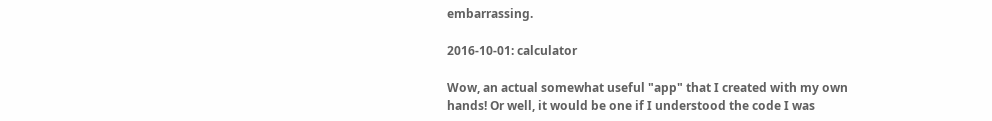embarrassing.

2016-10-01: calculator

Wow, an actual somewhat useful "app" that I created with my own hands! Or well, it would be one if I understood the code I was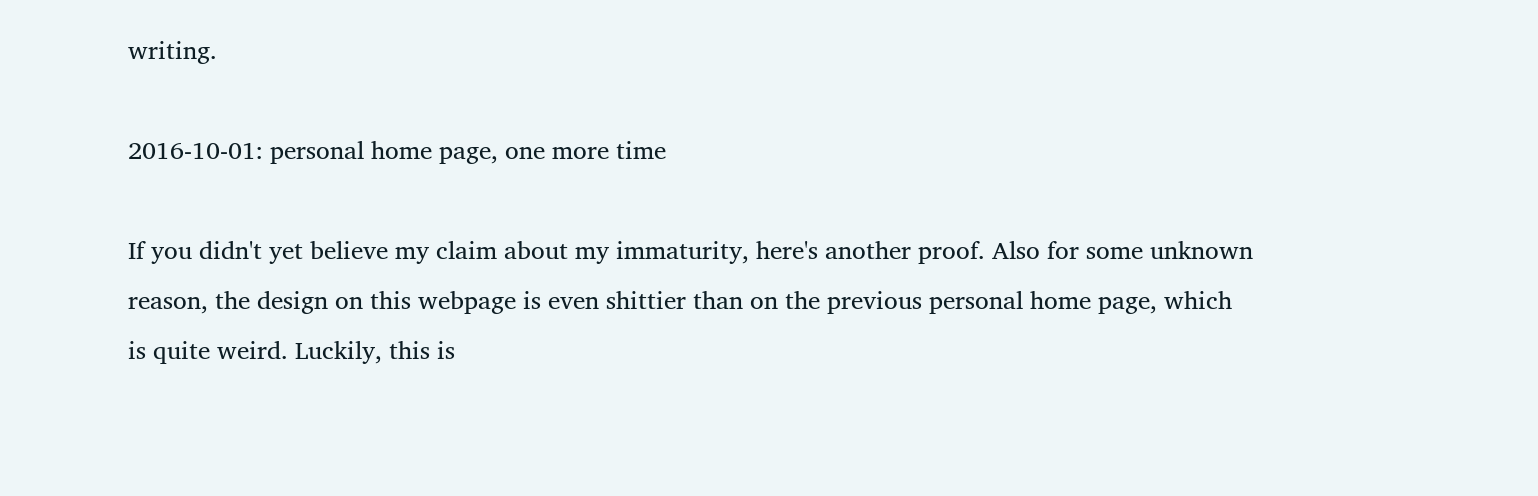writing.

2016-10-01: personal home page, one more time

If you didn't yet believe my claim about my immaturity, here's another proof. Also for some unknown reason, the design on this webpage is even shittier than on the previous personal home page, which is quite weird. Luckily, this is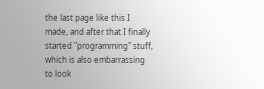the last page like this I made, and after that I finally started "programming" stuff, which is also embarrassing to look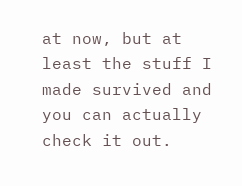at now, but at least the stuff I made survived and you can actually check it out.